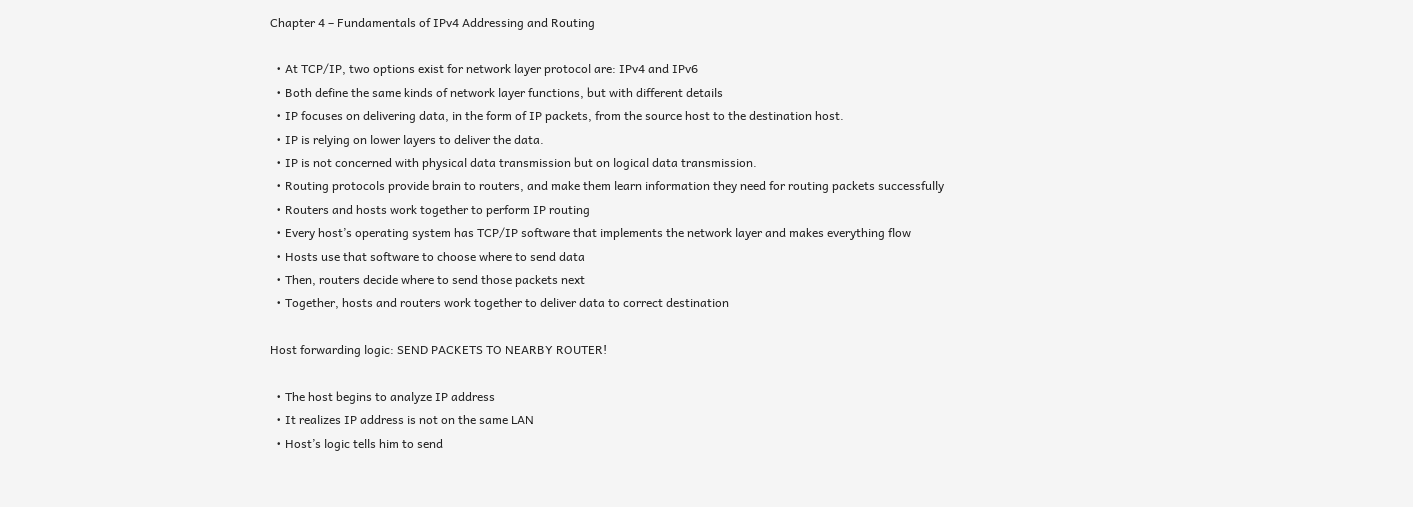Chapter 4 – Fundamentals of IPv4 Addressing and Routing

  • At TCP/IP, two options exist for network layer protocol are: IPv4 and IPv6
  • Both define the same kinds of network layer functions, but with different details
  • IP focuses on delivering data, in the form of IP packets, from the source host to the destination host.
  • IP is relying on lower layers to deliver the data.
  • IP is not concerned with physical data transmission but on logical data transmission.
  • Routing protocols provide brain to routers, and make them learn information they need for routing packets successfully
  • Routers and hosts work together to perform IP routing
  • Every host’s operating system has TCP/IP software that implements the network layer and makes everything flow
  • Hosts use that software to choose where to send data
  • Then, routers decide where to send those packets next
  • Together, hosts and routers work together to deliver data to correct destination

Host forwarding logic: SEND PACKETS TO NEARBY ROUTER!

  • The host begins to analyze IP address
  • It realizes IP address is not on the same LAN
  • Host’s logic tells him to send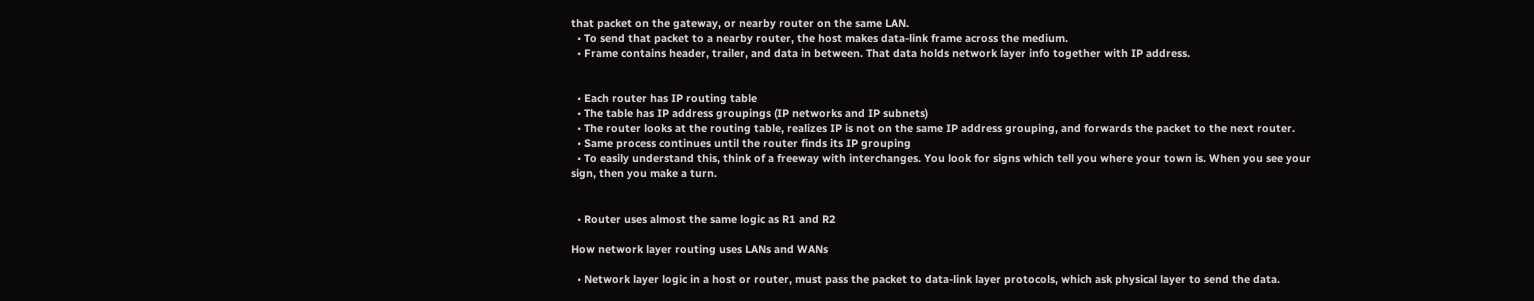that packet on the gateway, or nearby router on the same LAN.
  • To send that packet to a nearby router, the host makes data-link frame across the medium.
  • Frame contains header, trailer, and data in between. That data holds network layer info together with IP address.


  • Each router has IP routing table
  • The table has IP address groupings (IP networks and IP subnets)
  • The router looks at the routing table, realizes IP is not on the same IP address grouping, and forwards the packet to the next router.
  • Same process continues until the router finds its IP grouping
  • To easily understand this, think of a freeway with interchanges. You look for signs which tell you where your town is. When you see your sign, then you make a turn.


  • Router uses almost the same logic as R1 and R2

How network layer routing uses LANs and WANs

  • Network layer logic in a host or router, must pass the packet to data-link layer protocols, which ask physical layer to send the data.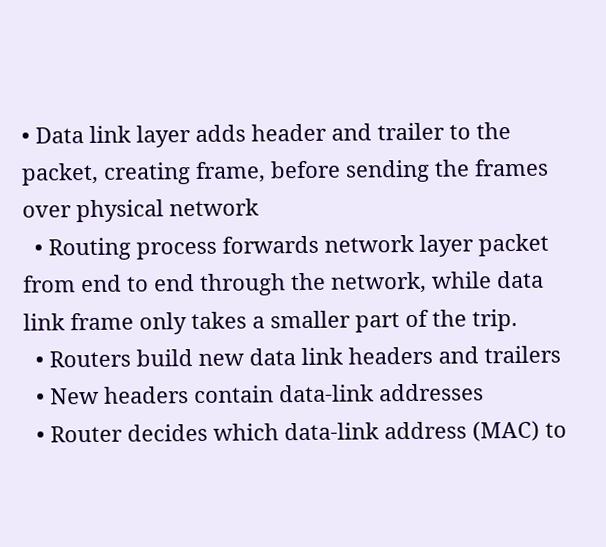• Data link layer adds header and trailer to the packet, creating frame, before sending the frames over physical network
  • Routing process forwards network layer packet from end to end through the network, while data link frame only takes a smaller part of the trip.
  • Routers build new data link headers and trailers
  • New headers contain data-link addresses
  • Router decides which data-link address (MAC) to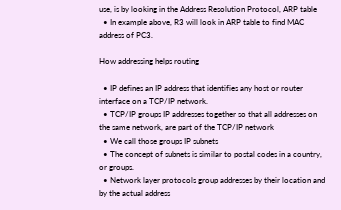use, is by looking in the Address Resolution Protocol, ARP table
  • In example above, R3 will look in ARP table to find MAC address of PC3.

How addressing helps routing

  • IP defines an IP address that identifies any host or router interface on a TCP/IP network.
  • TCP/IP groups IP addresses together so that all addresses on the same network, are part of the TCP/IP network
  • We call those groups IP subnets
  • The concept of subnets is similar to postal codes in a country, or groups.
  • Network layer protocols group addresses by their location and by the actual address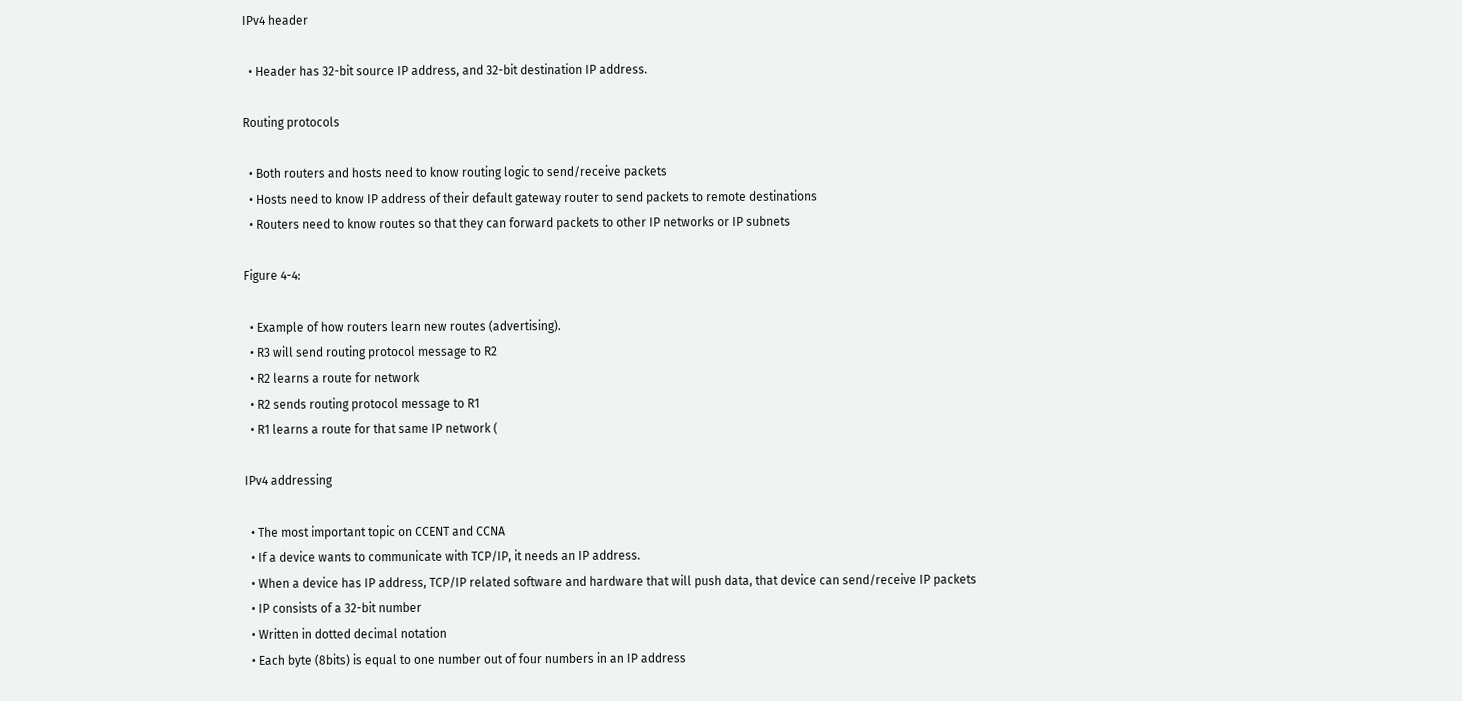IPv4 header

  • Header has 32-bit source IP address, and 32-bit destination IP address.

Routing protocols

  • Both routers and hosts need to know routing logic to send/receive packets
  • Hosts need to know IP address of their default gateway router to send packets to remote destinations
  • Routers need to know routes so that they can forward packets to other IP networks or IP subnets

Figure 4-4:

  • Example of how routers learn new routes (advertising).
  • R3 will send routing protocol message to R2
  • R2 learns a route for network
  • R2 sends routing protocol message to R1
  • R1 learns a route for that same IP network (

IPv4 addressing

  • The most important topic on CCENT and CCNA
  • If a device wants to communicate with TCP/IP, it needs an IP address.
  • When a device has IP address, TCP/IP related software and hardware that will push data, that device can send/receive IP packets
  • IP consists of a 32-bit number
  • Written in dotted decimal notation
  • Each byte (8bits) is equal to one number out of four numbers in an IP address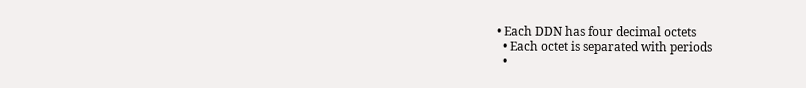• Each DDN has four decimal octets
  • Each octet is separated with periods
  •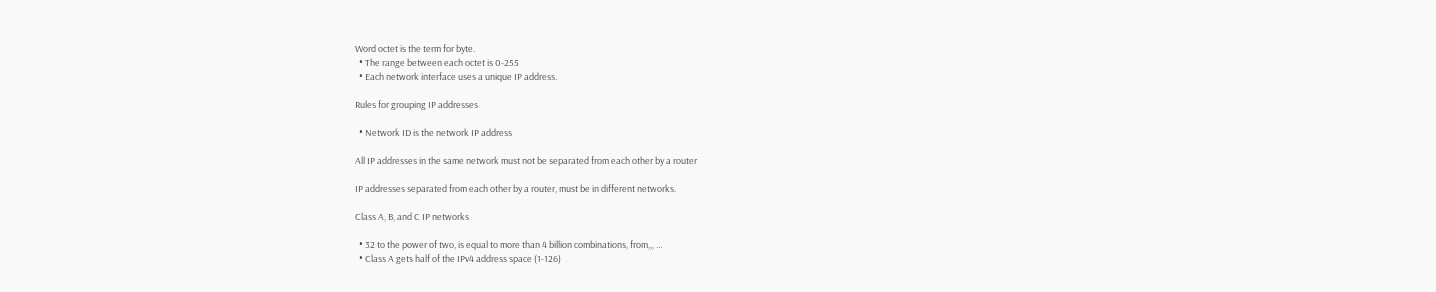Word octet is the term for byte.
  • The range between each octet is 0-255
  • Each network interface uses a unique IP address.

Rules for grouping IP addresses

  • Network ID is the network IP address

All IP addresses in the same network must not be separated from each other by a router

IP addresses separated from each other by a router, must be in different networks.

Class A, B, and C IP networks

  • 32 to the power of two, is equal to more than 4 billion combinations, from,,, …
  • Class A gets half of the IPv4 address space (1-126)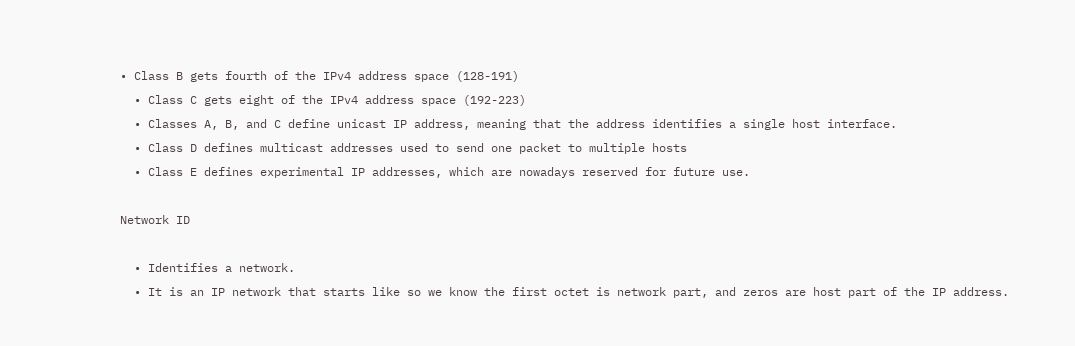• Class B gets fourth of the IPv4 address space (128-191)
  • Class C gets eight of the IPv4 address space (192-223)
  • Classes A, B, and C define unicast IP address, meaning that the address identifies a single host interface.
  • Class D defines multicast addresses used to send one packet to multiple hosts
  • Class E defines experimental IP addresses, which are nowadays reserved for future use.

Network ID

  • Identifies a network.
  • It is an IP network that starts like so we know the first octet is network part, and zeros are host part of the IP address.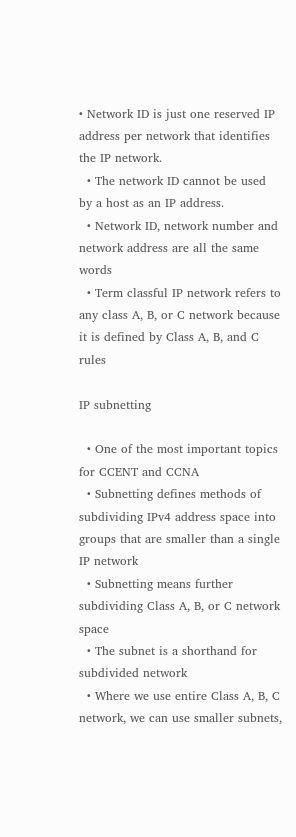• Network ID is just one reserved IP address per network that identifies the IP network.
  • The network ID cannot be used by a host as an IP address.
  • Network ID, network number and network address are all the same words
  • Term classful IP network refers to any class A, B, or C network because it is defined by Class A, B, and C rules

IP subnetting

  • One of the most important topics for CCENT and CCNA
  • Subnetting defines methods of subdividing IPv4 address space into groups that are smaller than a single IP network
  • Subnetting means further subdividing Class A, B, or C network space
  • The subnet is a shorthand for subdivided network
  • Where we use entire Class A, B, C network, we can use smaller subnets,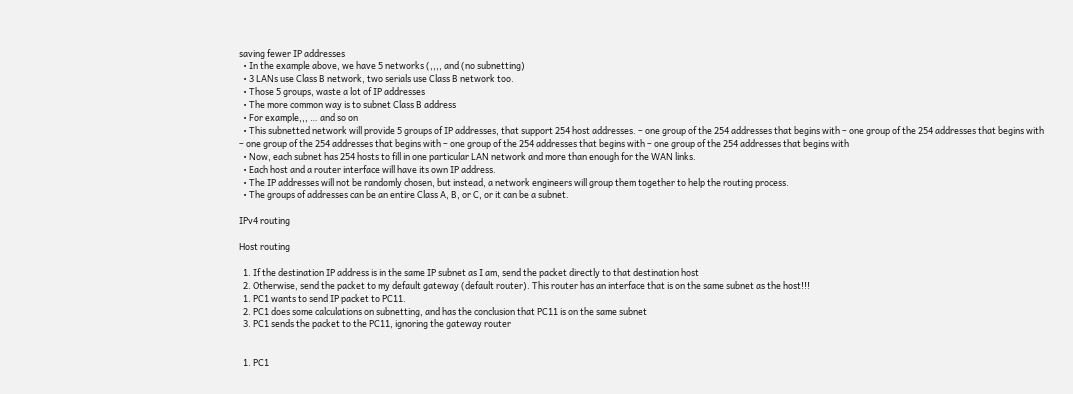saving fewer IP addresses
  • In the example above, we have 5 networks (,,,, and (no subnetting)
  • 3 LANs use Class B network, two serials use Class B network too.
  • Those 5 groups, waste a lot of IP addresses
  • The more common way is to subnet Class B address
  • For example,,, … and so on
  • This subnetted network will provide 5 groups of IP addresses, that support 254 host addresses. – one group of the 254 addresses that begins with – one group of the 254 addresses that begins with – one group of the 254 addresses that begins with – one group of the 254 addresses that begins with – one group of the 254 addresses that begins with
  • Now, each subnet has 254 hosts to fill in one particular LAN network and more than enough for the WAN links.
  • Each host and a router interface will have its own IP address.
  • The IP addresses will not be randomly chosen, but instead, a network engineers will group them together to help the routing process.
  • The groups of addresses can be an entire Class A, B, or C, or it can be a subnet.

IPv4 routing

Host routing

  1. If the destination IP address is in the same IP subnet as I am, send the packet directly to that destination host
  2. Otherwise, send the packet to my default gateway (default router). This router has an interface that is on the same subnet as the host!!!
  1. PC1 wants to send IP packet to PC11.
  2. PC1 does some calculations on subnetting, and has the conclusion that PC11 is on the same subnet
  3. PC1 sends the packet to the PC11, ignoring the gateway router


  1. PC1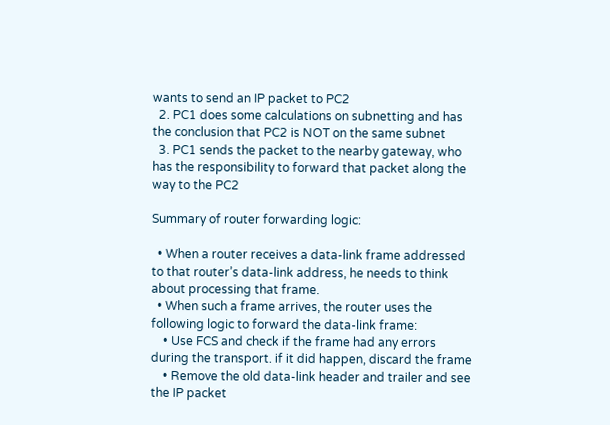wants to send an IP packet to PC2
  2. PC1 does some calculations on subnetting and has the conclusion that PC2 is NOT on the same subnet
  3. PC1 sends the packet to the nearby gateway, who has the responsibility to forward that packet along the way to the PC2

Summary of router forwarding logic:

  • When a router receives a data-link frame addressed to that router’s data-link address, he needs to think about processing that frame.
  • When such a frame arrives, the router uses the following logic to forward the data-link frame:
    • Use FCS and check if the frame had any errors during the transport. if it did happen, discard the frame
    • Remove the old data-link header and trailer and see the IP packet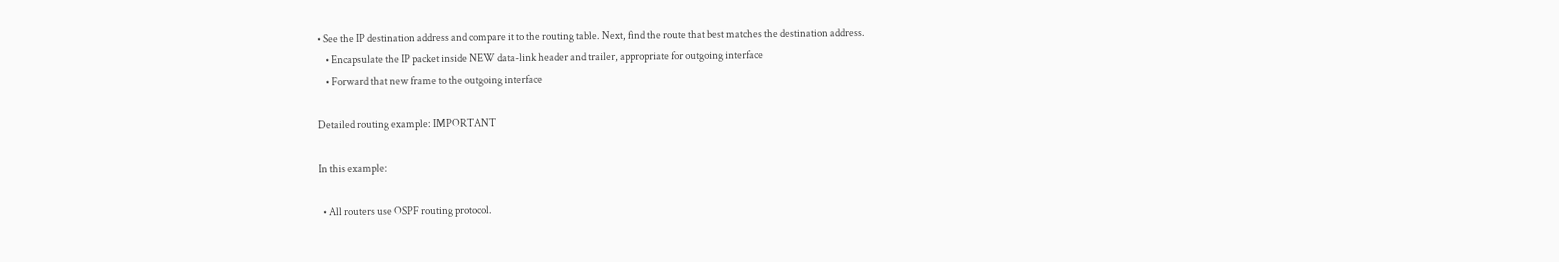• See the IP destination address and compare it to the routing table. Next, find the route that best matches the destination address.
    • Encapsulate the IP packet inside NEW data-link header and trailer, appropriate for outgoing interface
    • Forward that new frame to the outgoing interface

Detailed routing example: IMPORTANT

In this example:

  • All routers use OSPF routing protocol.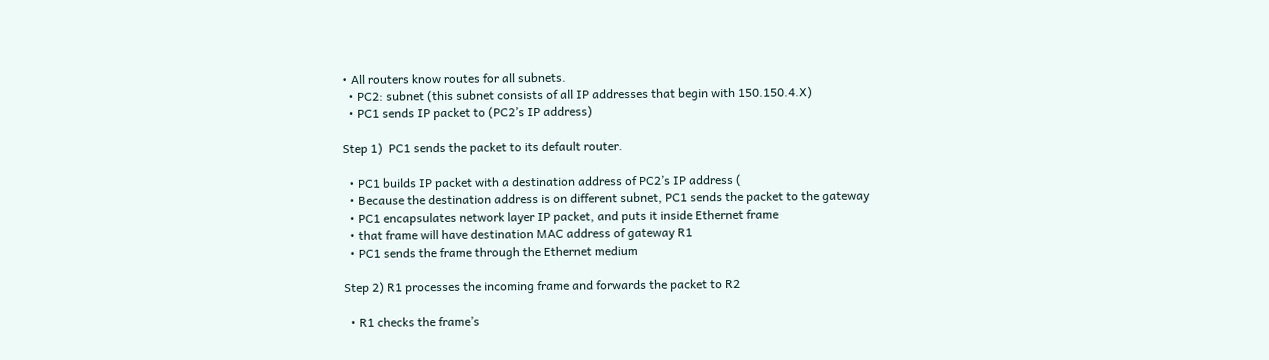• All routers know routes for all subnets.
  • PC2: subnet (this subnet consists of all IP addresses that begin with 150.150.4.X)
  • PC1 sends IP packet to (PC2’s IP address)

Step 1)  PC1 sends the packet to its default router.

  • PC1 builds IP packet with a destination address of PC2’s IP address (
  • Because the destination address is on different subnet, PC1 sends the packet to the gateway
  • PC1 encapsulates network layer IP packet, and puts it inside Ethernet frame
  • that frame will have destination MAC address of gateway R1
  • PC1 sends the frame through the Ethernet medium

Step 2) R1 processes the incoming frame and forwards the packet to R2

  • R1 checks the frame’s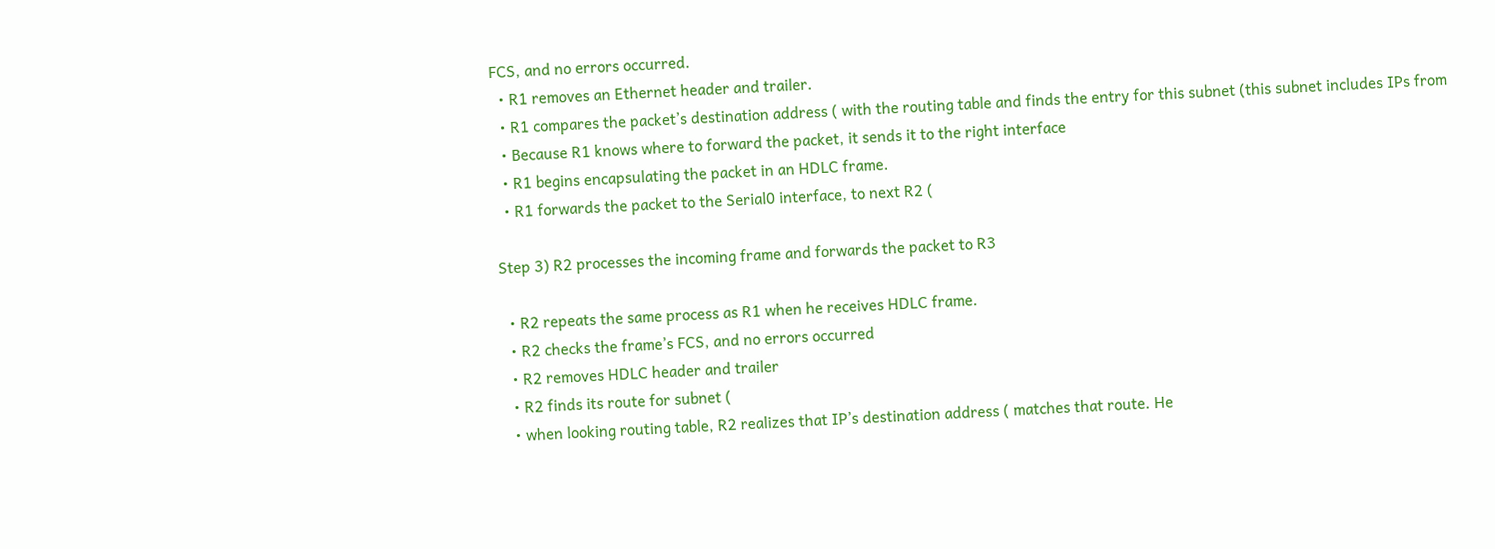FCS, and no errors occurred.
  • R1 removes an Ethernet header and trailer.
  • R1 compares the packet’s destination address ( with the routing table and finds the entry for this subnet (this subnet includes IPs from
  • Because R1 knows where to forward the packet, it sends it to the right interface
  • R1 begins encapsulating the packet in an HDLC frame.
  • R1 forwards the packet to the Serial0 interface, to next R2 (

Step 3) R2 processes the incoming frame and forwards the packet to R3

  • R2 repeats the same process as R1 when he receives HDLC frame.
  • R2 checks the frame’s FCS, and no errors occurred
  • R2 removes HDLC header and trailer
  • R2 finds its route for subnet (
  • when looking routing table, R2 realizes that IP’s destination address ( matches that route. He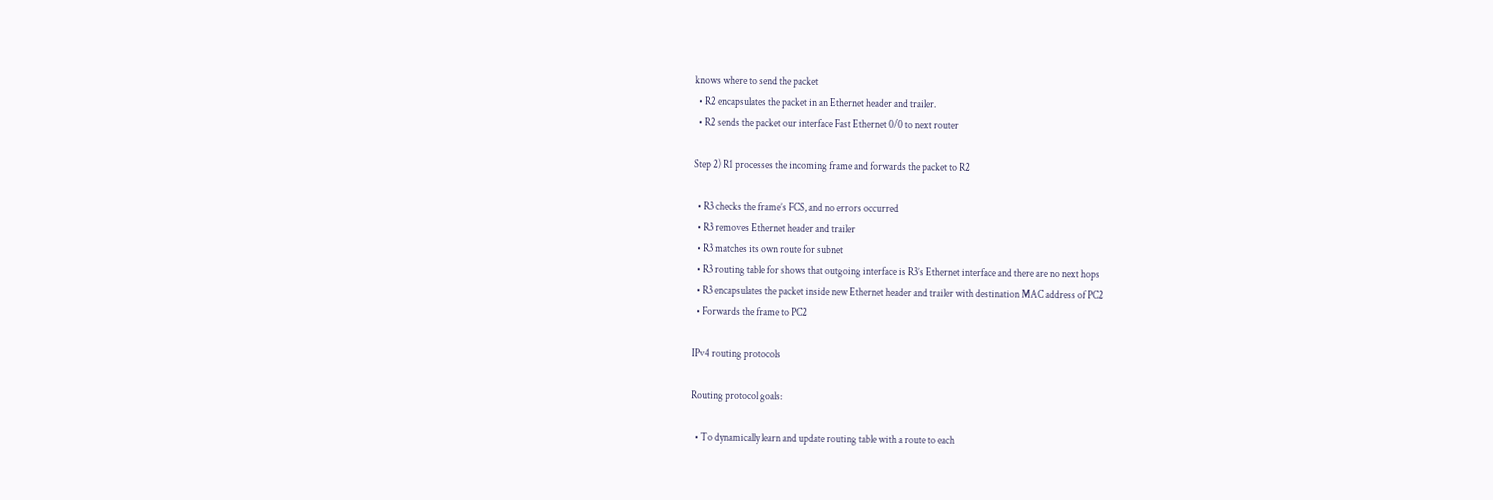knows where to send the packet
  • R2 encapsulates the packet in an Ethernet header and trailer.
  • R2 sends the packet our interface Fast Ethernet 0/0 to next router

Step 2) R1 processes the incoming frame and forwards the packet to R2

  • R3 checks the frame’s FCS, and no errors occurred
  • R3 removes Ethernet header and trailer
  • R3 matches its own route for subnet
  • R3 routing table for shows that outgoing interface is R3’s Ethernet interface and there are no next hops
  • R3 encapsulates the packet inside new Ethernet header and trailer with destination MAC address of PC2
  • Forwards the frame to PC2

IPv4 routing protocols

Routing protocol goals:

  • To dynamically learn and update routing table with a route to each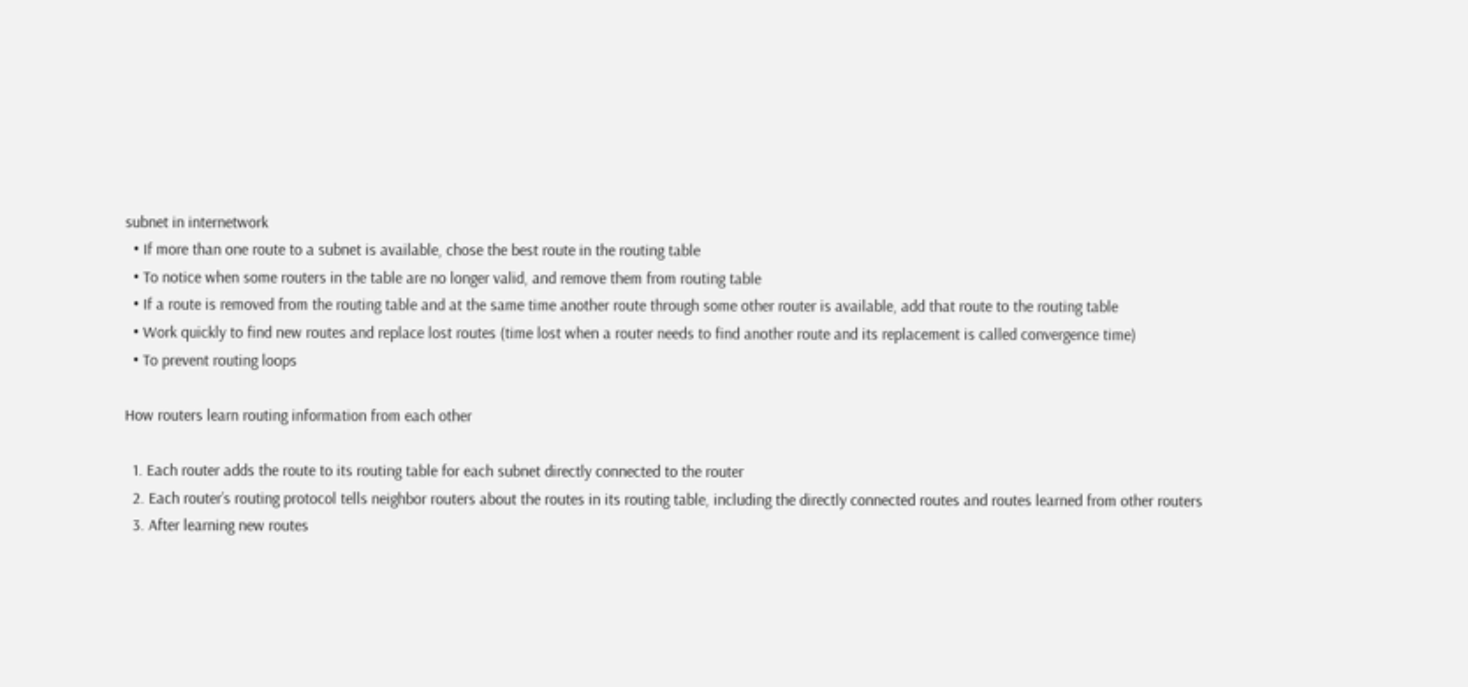subnet in internetwork
  • If more than one route to a subnet is available, chose the best route in the routing table
  • To notice when some routers in the table are no longer valid, and remove them from routing table
  • If a route is removed from the routing table and at the same time another route through some other router is available, add that route to the routing table
  • Work quickly to find new routes and replace lost routes (time lost when a router needs to find another route and its replacement is called convergence time)
  • To prevent routing loops

How routers learn routing information from each other

  1. Each router adds the route to its routing table for each subnet directly connected to the router
  2. Each router’s routing protocol tells neighbor routers about the routes in its routing table, including the directly connected routes and routes learned from other routers
  3. After learning new routes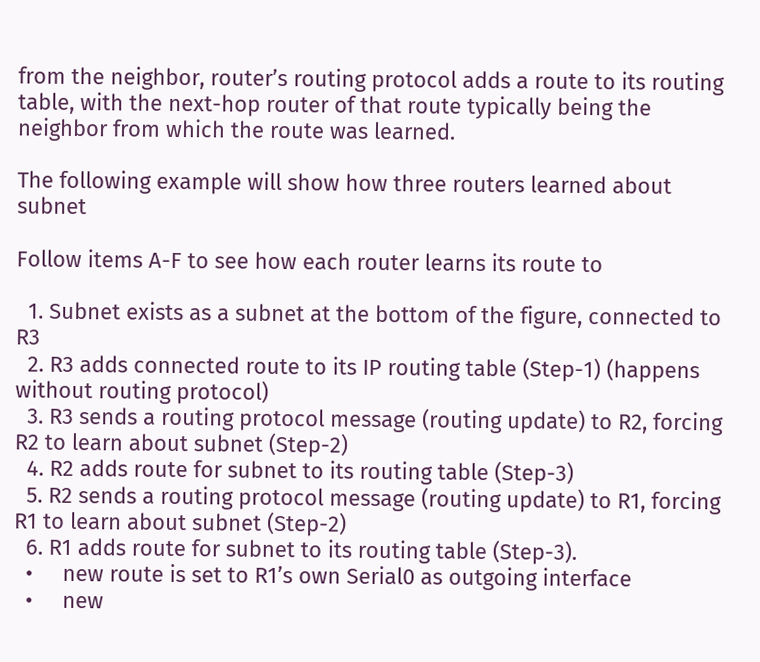from the neighbor, router’s routing protocol adds a route to its routing table, with the next-hop router of that route typically being the neighbor from which the route was learned.

The following example will show how three routers learned about subnet

Follow items A-F to see how each router learns its route to

  1. Subnet exists as a subnet at the bottom of the figure, connected to R3
  2. R3 adds connected route to its IP routing table (Step-1) (happens without routing protocol)
  3. R3 sends a routing protocol message (routing update) to R2, forcing R2 to learn about subnet (Step-2)
  4. R2 adds route for subnet to its routing table (Step-3)
  5. R2 sends a routing protocol message (routing update) to R1, forcing R1 to learn about subnet (Step-2)
  6. R1 adds route for subnet to its routing table (Step-3).
  •     new route is set to R1’s own Serial0 as outgoing interface
  •     new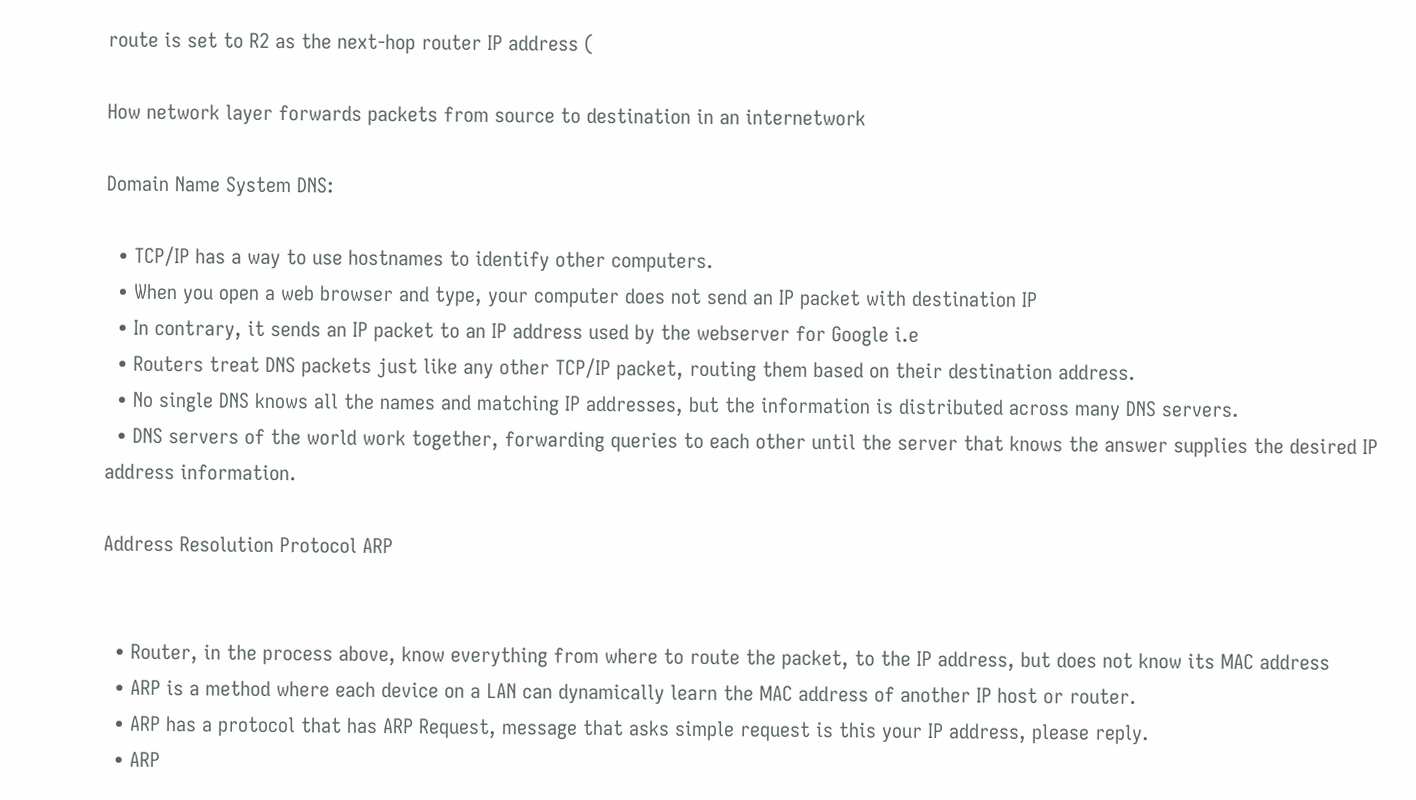route is set to R2 as the next-hop router IP address (

How network layer forwards packets from source to destination in an internetwork

Domain Name System DNS:

  • TCP/IP has a way to use hostnames to identify other computers.
  • When you open a web browser and type, your computer does not send an IP packet with destination IP
  • In contrary, it sends an IP packet to an IP address used by the webserver for Google i.e
  • Routers treat DNS packets just like any other TCP/IP packet, routing them based on their destination address.
  • No single DNS knows all the names and matching IP addresses, but the information is distributed across many DNS servers.
  • DNS servers of the world work together, forwarding queries to each other until the server that knows the answer supplies the desired IP address information.

Address Resolution Protocol ARP


  • Router, in the process above, know everything from where to route the packet, to the IP address, but does not know its MAC address
  • ARP is a method where each device on a LAN can dynamically learn the MAC address of another IP host or router.
  • ARP has a protocol that has ARP Request, message that asks simple request is this your IP address, please reply.
  • ARP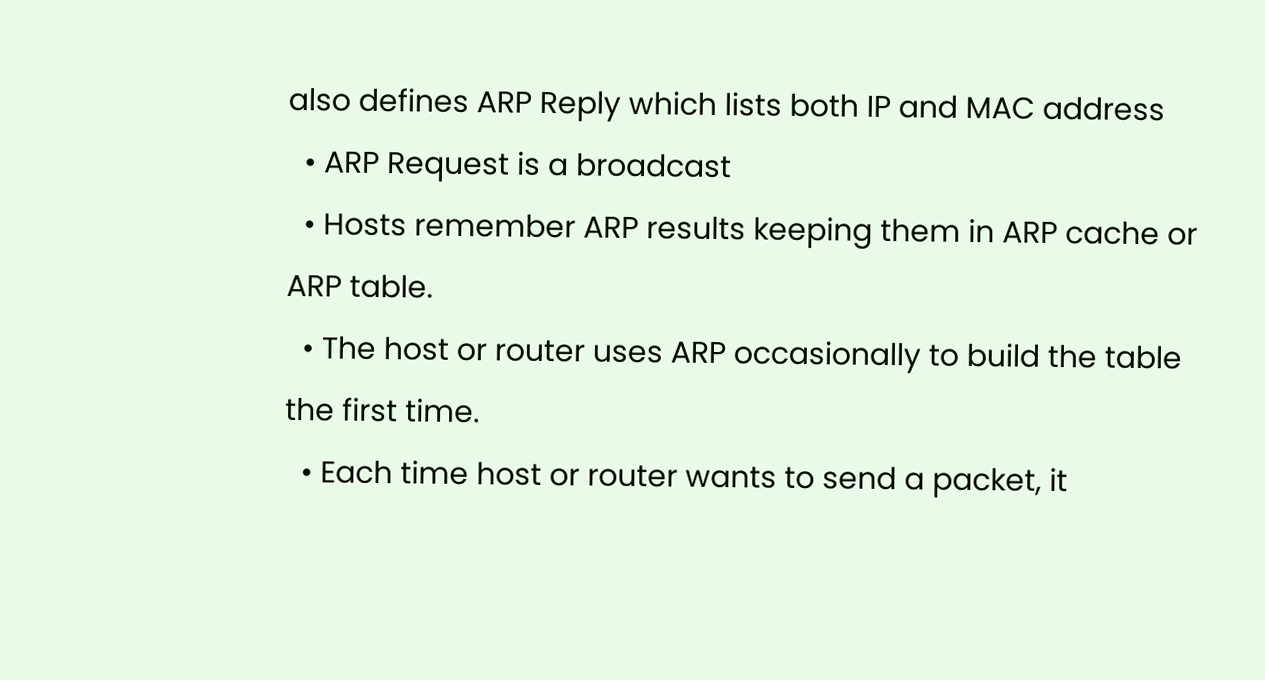also defines ARP Reply which lists both IP and MAC address
  • ARP Request is a broadcast
  • Hosts remember ARP results keeping them in ARP cache or ARP table.
  • The host or router uses ARP occasionally to build the table the first time.
  • Each time host or router wants to send a packet, it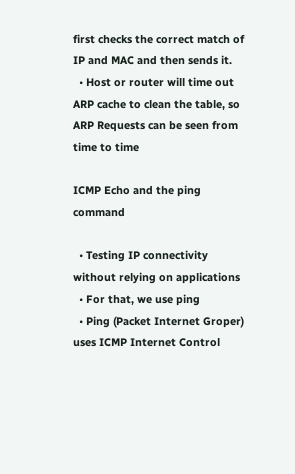first checks the correct match of IP and MAC and then sends it.
  • Host or router will time out ARP cache to clean the table, so ARP Requests can be seen from time to time

ICMP Echo and the ping command

  • Testing IP connectivity without relying on applications
  • For that, we use ping
  • Ping (Packet Internet Groper) uses ICMP Internet Control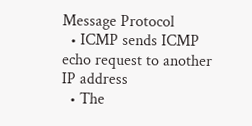Message Protocol
  • ICMP sends ICMP echo request to another IP address
  • The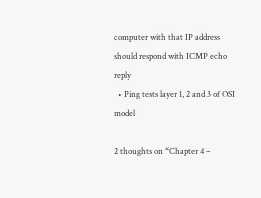computer with that IP address should respond with ICMP echo reply
  • Ping tests layer 1, 2 and 3 of OSI model

2 thoughts on “Chapter 4 –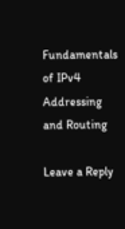Fundamentals of IPv4 Addressing and Routing

Leave a Reply